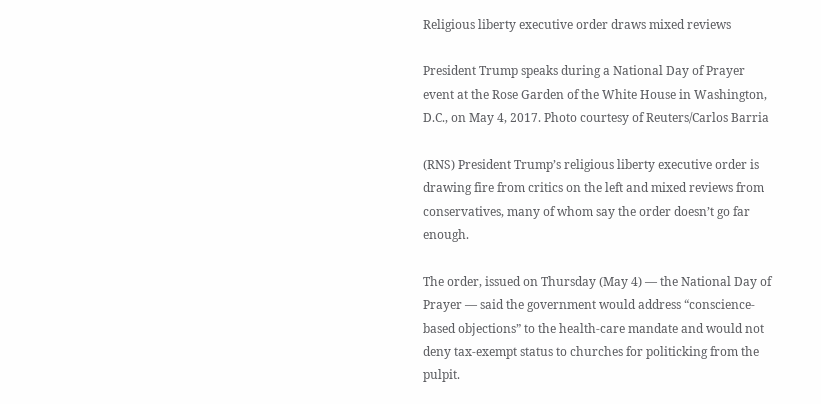Religious liberty executive order draws mixed reviews

President Trump speaks during a National Day of Prayer event at the Rose Garden of the White House in Washington, D.C., on May 4, 2017. Photo courtesy of Reuters/Carlos Barria

(RNS) President Trump’s religious liberty executive order is drawing fire from critics on the left and mixed reviews from conservatives, many of whom say the order doesn’t go far enough.

The order, issued on Thursday (May 4) — the National Day of Prayer — said the government would address “conscience-based objections” to the health-care mandate and would not deny tax-exempt status to churches for politicking from the pulpit.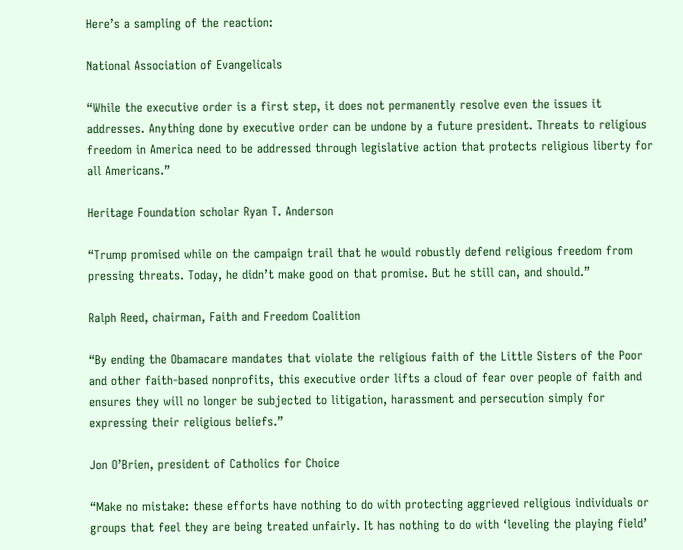Here’s a sampling of the reaction:

National Association of Evangelicals

“While the executive order is a first step, it does not permanently resolve even the issues it addresses. Anything done by executive order can be undone by a future president. Threats to religious freedom in America need to be addressed through legislative action that protects religious liberty for all Americans.”

Heritage Foundation scholar Ryan T. Anderson

“Trump promised while on the campaign trail that he would robustly defend religious freedom from pressing threats. Today, he didn’t make good on that promise. But he still can, and should.”

Ralph Reed, chairman, Faith and Freedom Coalition

“By ending the Obamacare mandates that violate the religious faith of the Little Sisters of the Poor and other faith-based nonprofits, this executive order lifts a cloud of fear over people of faith and ensures they will no longer be subjected to litigation, harassment and persecution simply for expressing their religious beliefs.”

Jon O’Brien, president of Catholics for Choice

“Make no mistake: these efforts have nothing to do with protecting aggrieved religious individuals or groups that feel they are being treated unfairly. It has nothing to do with ‘leveling the playing field’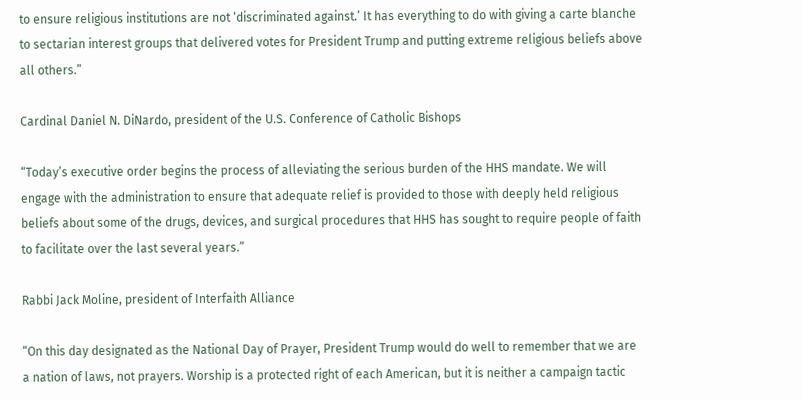to ensure religious institutions are not ‘discriminated against.’ It has everything to do with giving a carte blanche to sectarian interest groups that delivered votes for President Trump and putting extreme religious beliefs above all others.”

Cardinal Daniel N. DiNardo, president of the U.S. Conference of Catholic Bishops

“Today’s executive order begins the process of alleviating the serious burden of the HHS mandate. We will engage with the administration to ensure that adequate relief is provided to those with deeply held religious beliefs about some of the drugs, devices, and surgical procedures that HHS has sought to require people of faith to facilitate over the last several years.”

Rabbi Jack Moline, president of Interfaith Alliance

“On this day designated as the National Day of Prayer, President Trump would do well to remember that we are a nation of laws, not prayers. Worship is a protected right of each American, but it is neither a campaign tactic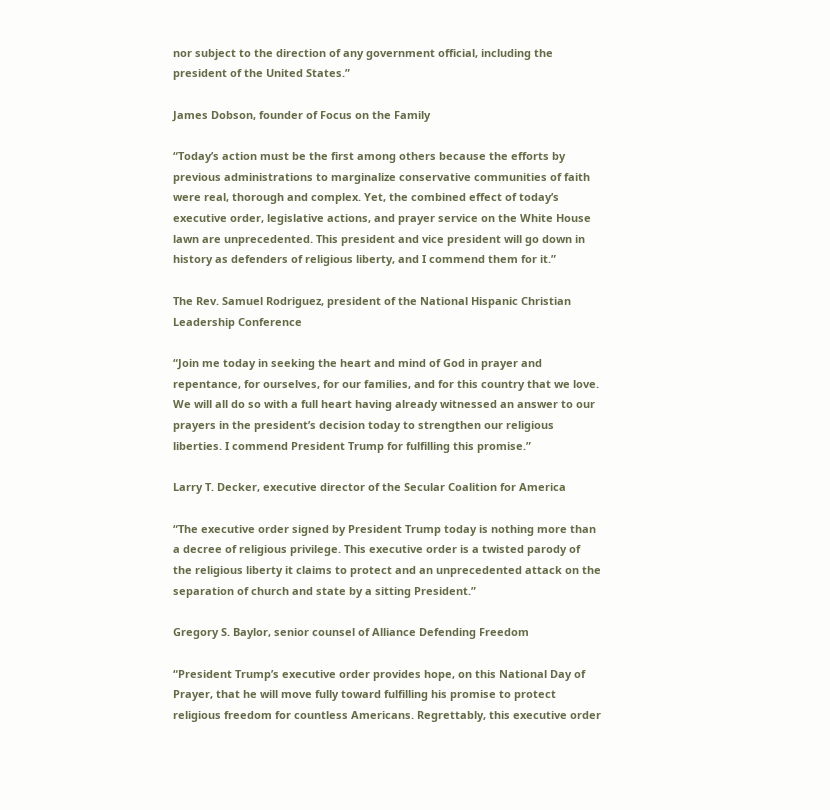nor subject to the direction of any government official, including the president of the United States.”

James Dobson, founder of Focus on the Family

“Today’s action must be the first among others because the efforts by previous administrations to marginalize conservative communities of faith were real, thorough and complex. Yet, the combined effect of today’s executive order, legislative actions, and prayer service on the White House lawn are unprecedented. This president and vice president will go down in history as defenders of religious liberty, and I commend them for it.”

The Rev. Samuel Rodriguez, president of the National Hispanic Christian Leadership Conference

“Join me today in seeking the heart and mind of God in prayer and repentance, for ourselves, for our families, and for this country that we love. We will all do so with a full heart having already witnessed an answer to our prayers in the president’s decision today to strengthen our religious liberties. I commend President Trump for fulfilling this promise.”

Larry T. Decker, executive director of the Secular Coalition for America

“The executive order signed by President Trump today is nothing more than a decree of religious privilege. This executive order is a twisted parody of the religious liberty it claims to protect and an unprecedented attack on the separation of church and state by a sitting President.”

Gregory S. Baylor, senior counsel of Alliance Defending Freedom

“President Trump’s executive order provides hope, on this National Day of Prayer, that he will move fully toward fulfilling his promise to protect religious freedom for countless Americans. Regrettably, this executive order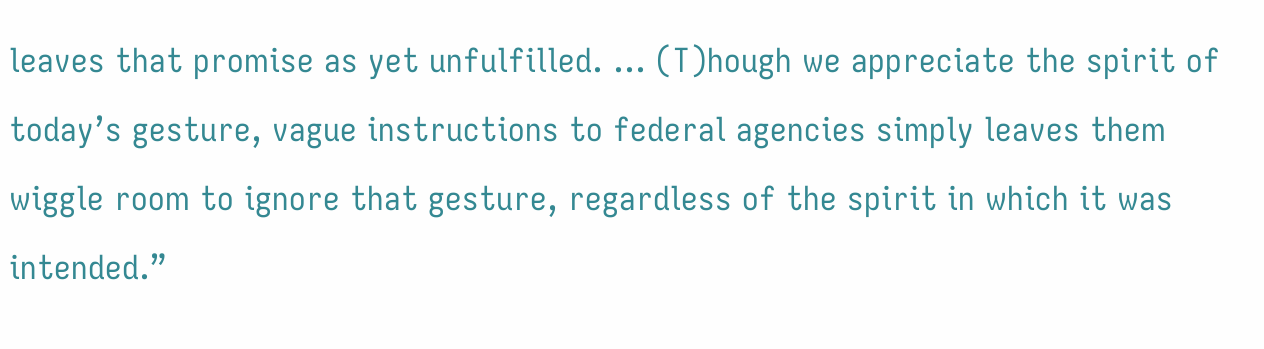leaves that promise as yet unfulfilled. … (T)hough we appreciate the spirit of today’s gesture, vague instructions to federal agencies simply leaves them wiggle room to ignore that gesture, regardless of the spirit in which it was intended.”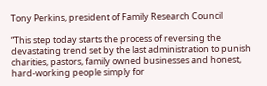Tony Perkins, president of Family Research Council

“This step today starts the process of reversing the devastating trend set by the last administration to punish charities, pastors, family owned businesses and honest, hard-working people simply for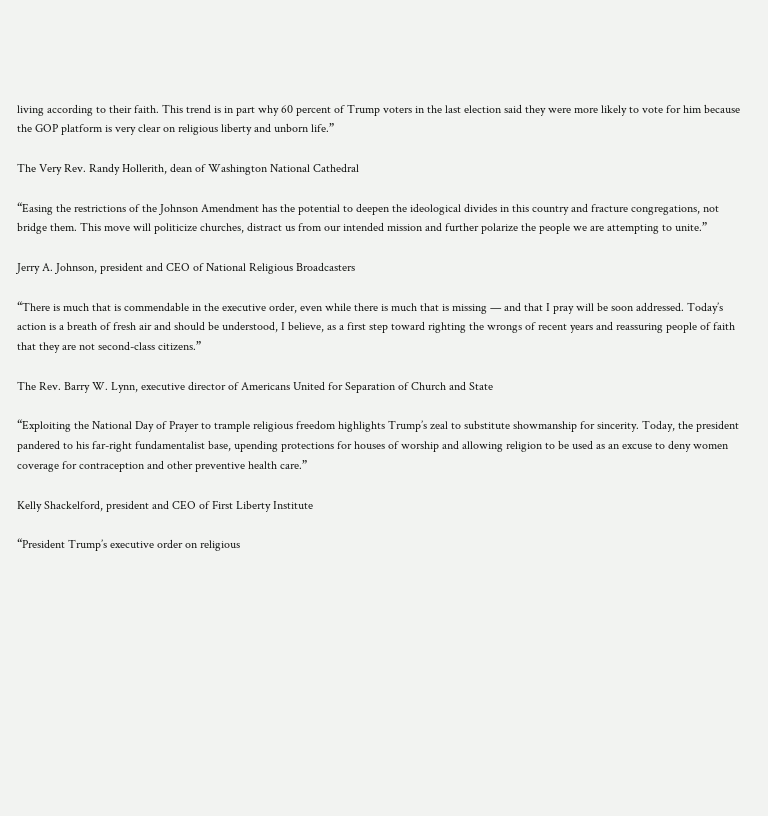living according to their faith. This trend is in part why 60 percent of Trump voters in the last election said they were more likely to vote for him because the GOP platform is very clear on religious liberty and unborn life.”

The Very Rev. Randy Hollerith, dean of Washington National Cathedral

“Easing the restrictions of the Johnson Amendment has the potential to deepen the ideological divides in this country and fracture congregations, not bridge them. This move will politicize churches, distract us from our intended mission and further polarize the people we are attempting to unite.”

Jerry A. Johnson, president and CEO of National Religious Broadcasters

“There is much that is commendable in the executive order, even while there is much that is missing — and that I pray will be soon addressed. Today’s action is a breath of fresh air and should be understood, I believe, as a first step toward righting the wrongs of recent years and reassuring people of faith that they are not second-class citizens.”

The Rev. Barry W. Lynn, executive director of Americans United for Separation of Church and State

“Exploiting the National Day of Prayer to trample religious freedom highlights Trump’s zeal to substitute showmanship for sincerity. Today, the president pandered to his far-right fundamentalist base, upending protections for houses of worship and allowing religion to be used as an excuse to deny women coverage for contraception and other preventive health care.”

Kelly Shackelford, president and CEO of First Liberty Institute

“President Trump’s executive order on religious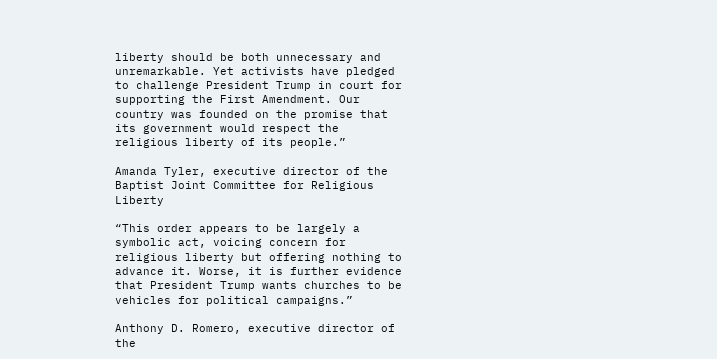liberty should be both unnecessary and unremarkable. Yet activists have pledged to challenge President Trump in court for supporting the First Amendment. Our country was founded on the promise that its government would respect the religious liberty of its people.”

Amanda Tyler, executive director of the Baptist Joint Committee for Religious Liberty

“This order appears to be largely a symbolic act, voicing concern for religious liberty but offering nothing to advance it. Worse, it is further evidence that President Trump wants churches to be vehicles for political campaigns.”

Anthony D. Romero, executive director of the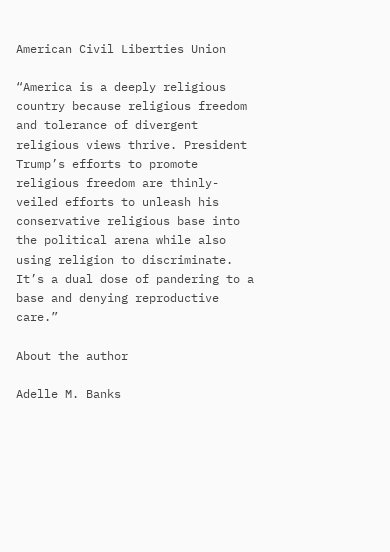American Civil Liberties Union

“America is a deeply religious country because religious freedom and tolerance of divergent religious views thrive. President Trump’s efforts to promote religious freedom are thinly-veiled efforts to unleash his conservative religious base into the political arena while also using religion to discriminate. It’s a dual dose of pandering to a base and denying reproductive care.”

About the author

Adelle M. Banks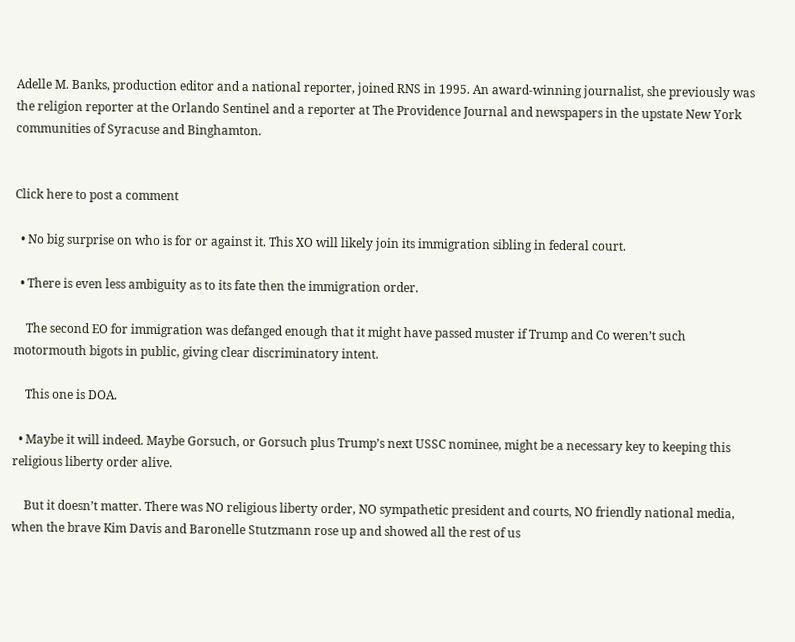Adelle M. Banks, production editor and a national reporter, joined RNS in 1995. An award-winning journalist, she previously was the religion reporter at the Orlando Sentinel and a reporter at The Providence Journal and newspapers in the upstate New York communities of Syracuse and Binghamton.


Click here to post a comment

  • No big surprise on who is for or against it. This XO will likely join its immigration sibling in federal court.

  • There is even less ambiguity as to its fate then the immigration order.

    The second EO for immigration was defanged enough that it might have passed muster if Trump and Co weren’t such motormouth bigots in public, giving clear discriminatory intent.

    This one is DOA.

  • Maybe it will indeed. Maybe Gorsuch, or Gorsuch plus Trump’s next USSC nominee, might be a necessary key to keeping this religious liberty order alive.

    But it doesn’t matter. There was NO religious liberty order, NO sympathetic president and courts, NO friendly national media, when the brave Kim Davis and Baronelle Stutzmann rose up and showed all the rest of us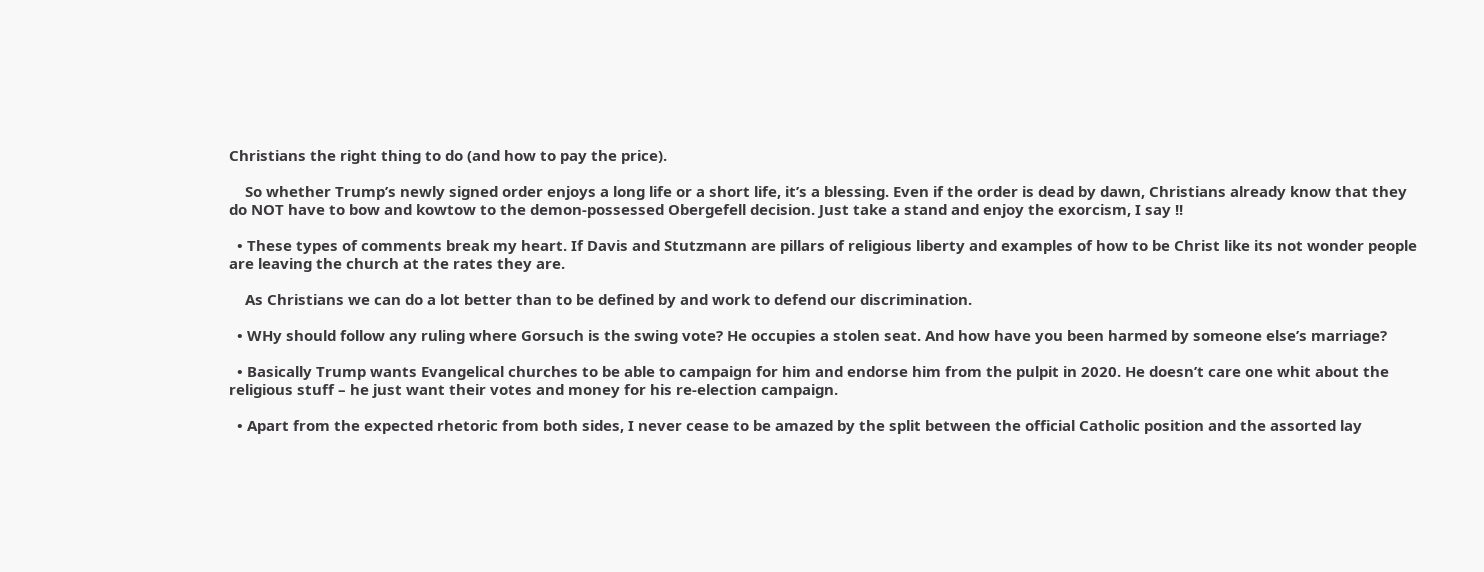Christians the right thing to do (and how to pay the price).

    So whether Trump’s newly signed order enjoys a long life or a short life, it’s a blessing. Even if the order is dead by dawn, Christians already know that they do NOT have to bow and kowtow to the demon-possessed Obergefell decision. Just take a stand and enjoy the exorcism, I say !!

  • These types of comments break my heart. If Davis and Stutzmann are pillars of religious liberty and examples of how to be Christ like its not wonder people are leaving the church at the rates they are.

    As Christians we can do a lot better than to be defined by and work to defend our discrimination.

  • WHy should follow any ruling where Gorsuch is the swing vote? He occupies a stolen seat. And how have you been harmed by someone else’s marriage?

  • Basically Trump wants Evangelical churches to be able to campaign for him and endorse him from the pulpit in 2020. He doesn’t care one whit about the religious stuff – he just want their votes and money for his re-election campaign.

  • Apart from the expected rhetoric from both sides, I never cease to be amazed by the split between the official Catholic position and the assorted lay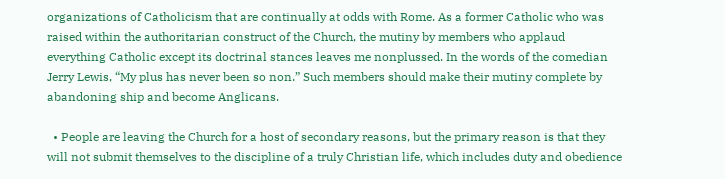organizations of Catholicism that are continually at odds with Rome. As a former Catholic who was raised within the authoritarian construct of the Church, the mutiny by members who applaud everything Catholic except its doctrinal stances leaves me nonplussed. In the words of the comedian Jerry Lewis, “My plus has never been so non.” Such members should make their mutiny complete by abandoning ship and become Anglicans.

  • People are leaving the Church for a host of secondary reasons, but the primary reason is that they will not submit themselves to the discipline of a truly Christian life, which includes duty and obedience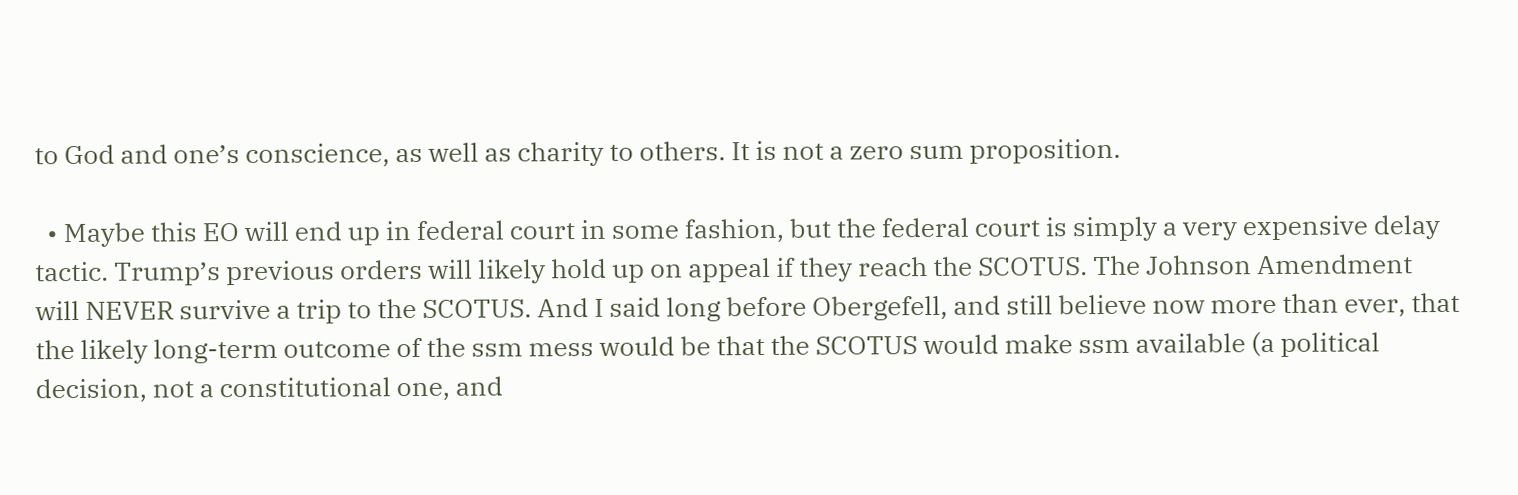to God and one’s conscience, as well as charity to others. It is not a zero sum proposition.

  • Maybe this EO will end up in federal court in some fashion, but the federal court is simply a very expensive delay tactic. Trump’s previous orders will likely hold up on appeal if they reach the SCOTUS. The Johnson Amendment will NEVER survive a trip to the SCOTUS. And I said long before Obergefell, and still believe now more than ever, that the likely long-term outcome of the ssm mess would be that the SCOTUS would make ssm available (a political decision, not a constitutional one, and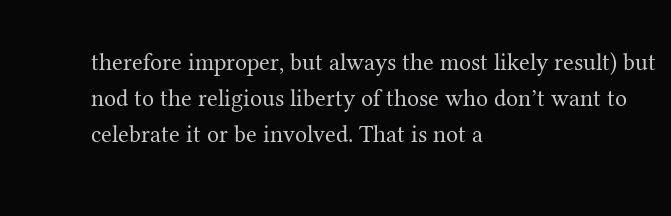therefore improper, but always the most likely result) but nod to the religious liberty of those who don’t want to celebrate it or be involved. That is not a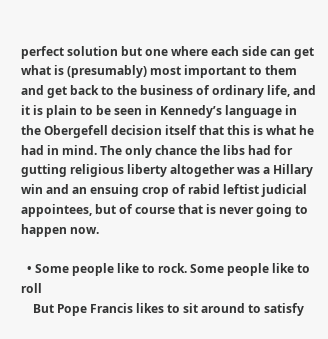perfect solution but one where each side can get what is (presumably) most important to them and get back to the business of ordinary life, and it is plain to be seen in Kennedy’s language in the Obergefell decision itself that this is what he had in mind. The only chance the libs had for gutting religious liberty altogether was a Hillary win and an ensuing crop of rabid leftist judicial appointees, but of course that is never going to happen now.

  • Some people like to rock. Some people like to roll
    But Pope Francis likes to sit around to satisfy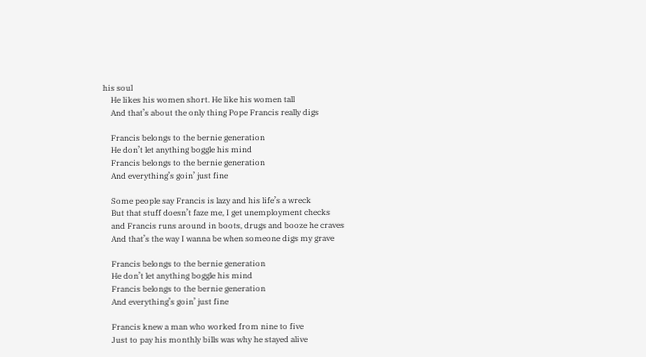his soul
    He likes his women short. He like his women tall
    And that’s about the only thing Pope Francis really digs

    Francis belongs to the bernie generation
    He don’t let anything boggle his mind
    Francis belongs to the bernie generation
    And everything’s goin’ just fine

    Some people say Francis is lazy and his life’s a wreck
    But that stuff doesn’t faze me, I get unemployment checks
    and Francis runs around in boots, drugs and booze he craves
    And that’s the way I wanna be when someone digs my grave

    Francis belongs to the bernie generation
    He don’t let anything boggle his mind
    Francis belongs to the bernie generation
    And everything’s goin’ just fine

    Francis knew a man who worked from nine to five
    Just to pay his monthly bills was why he stayed alive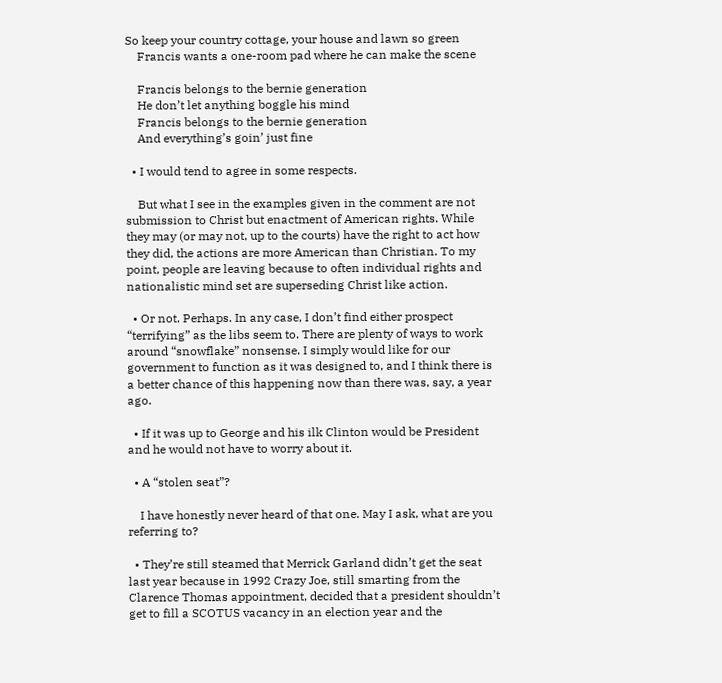So keep your country cottage, your house and lawn so green
    Francis wants a one-room pad where he can make the scene

    Francis belongs to the bernie generation
    He don’t let anything boggle his mind
    Francis belongs to the bernie generation
    And everything’s goin’ just fine

  • I would tend to agree in some respects.

    But what I see in the examples given in the comment are not submission to Christ but enactment of American rights. While they may (or may not, up to the courts) have the right to act how they did, the actions are more American than Christian. To my point, people are leaving because to often individual rights and nationalistic mind set are superseding Christ like action.

  • Or not. Perhaps. In any case, I don’t find either prospect “terrifying” as the libs seem to. There are plenty of ways to work around “snowflake” nonsense. I simply would like for our government to function as it was designed to, and I think there is a better chance of this happening now than there was, say, a year ago.

  • If it was up to George and his ilk Clinton would be President and he would not have to worry about it.

  • A “stolen seat”?

    I have honestly never heard of that one. May I ask, what are you referring to?

  • They’re still steamed that Merrick Garland didn’t get the seat last year because in 1992 Crazy Joe, still smarting from the Clarence Thomas appointment, decided that a president shouldn’t get to fill a SCOTUS vacancy in an election year and the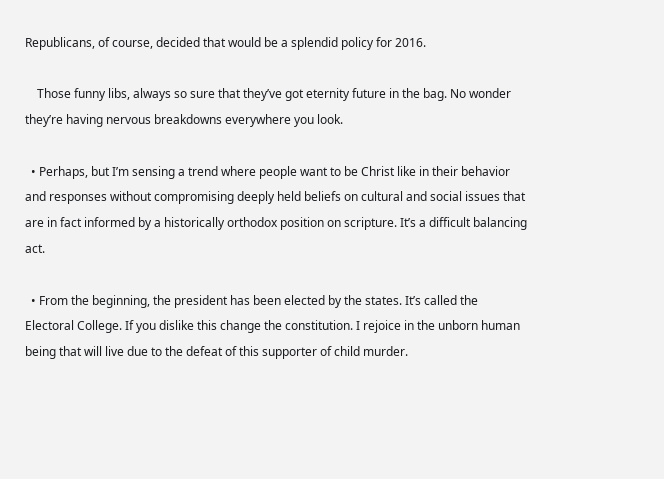Republicans, of course, decided that would be a splendid policy for 2016.

    Those funny libs, always so sure that they’ve got eternity future in the bag. No wonder they’re having nervous breakdowns everywhere you look.

  • Perhaps, but I’m sensing a trend where people want to be Christ like in their behavior and responses without compromising deeply held beliefs on cultural and social issues that are in fact informed by a historically orthodox position on scripture. It’s a difficult balancing act.

  • From the beginning, the president has been elected by the states. It’s called the Electoral College. If you dislike this change the constitution. I rejoice in the unborn human being that will live due to the defeat of this supporter of child murder.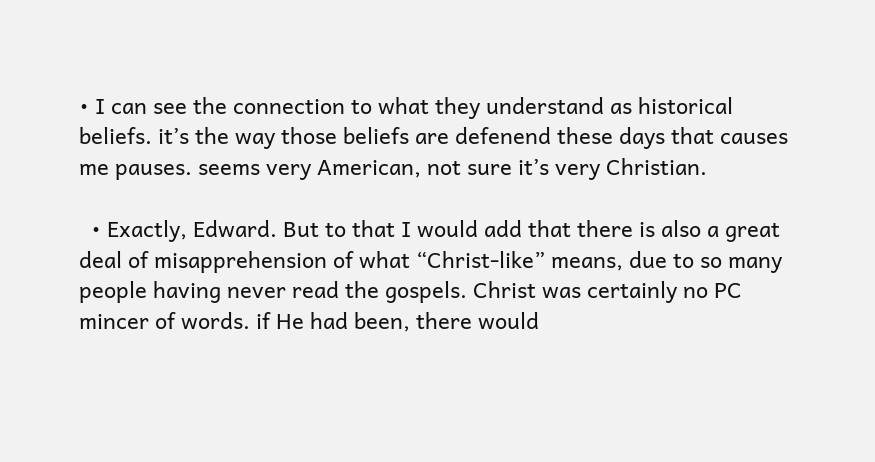• I can see the connection to what they understand as historical beliefs. it’s the way those beliefs are defenend these days that causes me pauses. seems very American, not sure it’s very Christian.

  • Exactly, Edward. But to that I would add that there is also a great deal of misapprehension of what “Christ-like” means, due to so many people having never read the gospels. Christ was certainly no PC mincer of words. if He had been, there would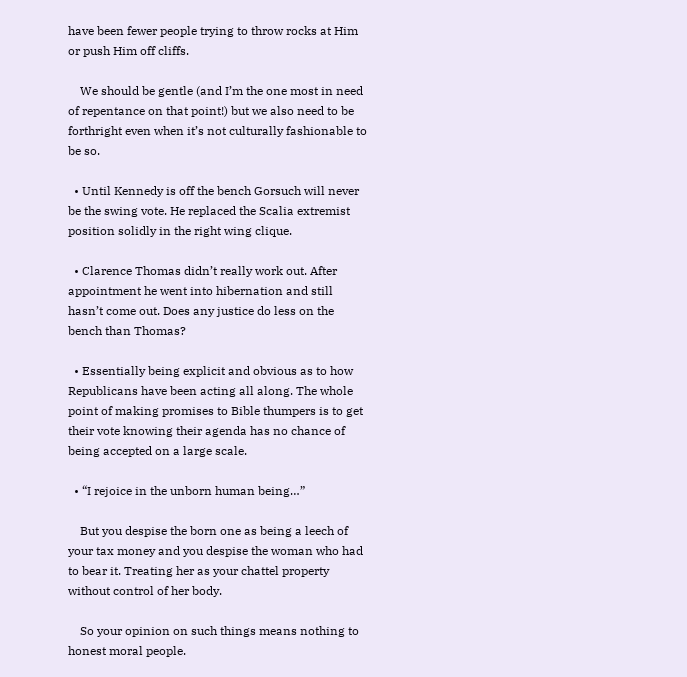have been fewer people trying to throw rocks at Him or push Him off cliffs.

    We should be gentle (and I’m the one most in need of repentance on that point!) but we also need to be forthright even when it’s not culturally fashionable to be so.

  • Until Kennedy is off the bench Gorsuch will never be the swing vote. He replaced the Scalia extremist position solidly in the right wing clique.

  • Clarence Thomas didn’t really work out. After appointment he went into hibernation and still hasn’t come out. Does any justice do less on the bench than Thomas?

  • Essentially being explicit and obvious as to how Republicans have been acting all along. The whole point of making promises to Bible thumpers is to get their vote knowing their agenda has no chance of being accepted on a large scale.

  • “I rejoice in the unborn human being…”

    But you despise the born one as being a leech of your tax money and you despise the woman who had to bear it. Treating her as your chattel property without control of her body.

    So your opinion on such things means nothing to honest moral people.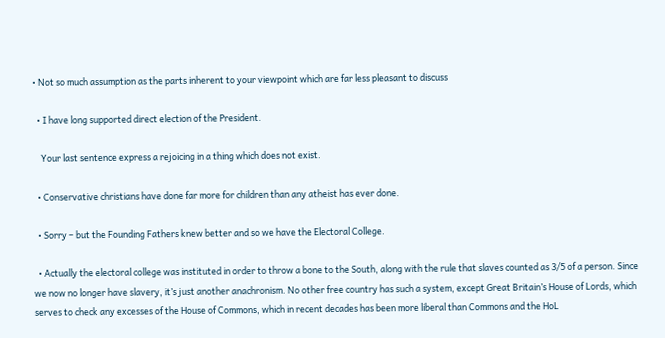• Not so much assumption as the parts inherent to your viewpoint which are far less pleasant to discuss

  • I have long supported direct election of the President.

    Your last sentence express a rejoicing in a thing which does not exist.

  • Conservative christians have done far more for children than any atheist has ever done.

  • Sorry – but the Founding Fathers knew better and so we have the Electoral College.

  • Actually the electoral college was instituted in order to throw a bone to the South, along with the rule that slaves counted as 3/5 of a person. Since we now no longer have slavery, it’s just another anachronism. No other free country has such a system, except Great Britain’s House of Lords, which serves to check any excesses of the House of Commons, which in recent decades has been more liberal than Commons and the HoL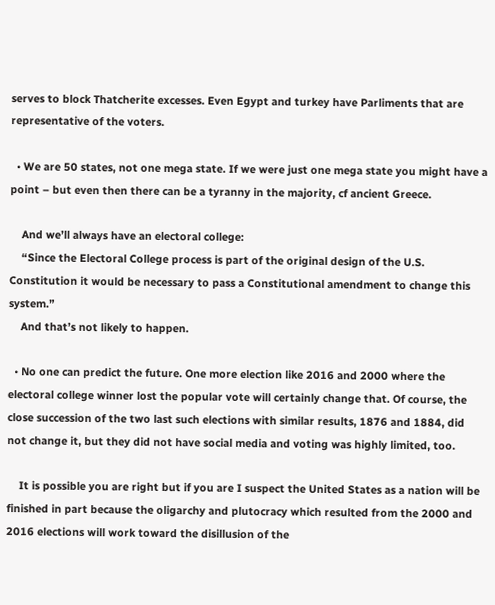serves to block Thatcherite excesses. Even Egypt and turkey have Parliments that are representative of the voters.

  • We are 50 states, not one mega state. If we were just one mega state you might have a point – but even then there can be a tyranny in the majority, cf ancient Greece.

    And we’ll always have an electoral college:
    “Since the Electoral College process is part of the original design of the U.S. Constitution it would be necessary to pass a Constitutional amendment to change this system.”
    And that’s not likely to happen.

  • No one can predict the future. One more election like 2016 and 2000 where the electoral college winner lost the popular vote will certainly change that. Of course, the close succession of the two last such elections with similar results, 1876 and 1884, did not change it, but they did not have social media and voting was highly limited, too.

    It is possible you are right but if you are I suspect the United States as a nation will be finished in part because the oligarchy and plutocracy which resulted from the 2000 and 2016 elections will work toward the disillusion of the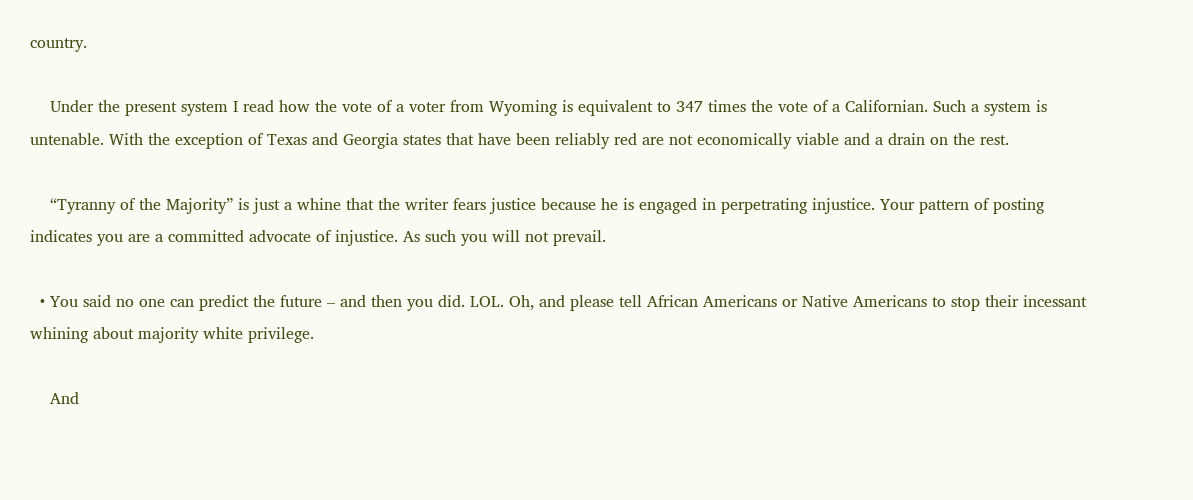country.

    Under the present system I read how the vote of a voter from Wyoming is equivalent to 347 times the vote of a Californian. Such a system is untenable. With the exception of Texas and Georgia states that have been reliably red are not economically viable and a drain on the rest.

    “Tyranny of the Majority” is just a whine that the writer fears justice because he is engaged in perpetrating injustice. Your pattern of posting indicates you are a committed advocate of injustice. As such you will not prevail.

  • You said no one can predict the future – and then you did. LOL. Oh, and please tell African Americans or Native Americans to stop their incessant whining about majority white privilege.

    And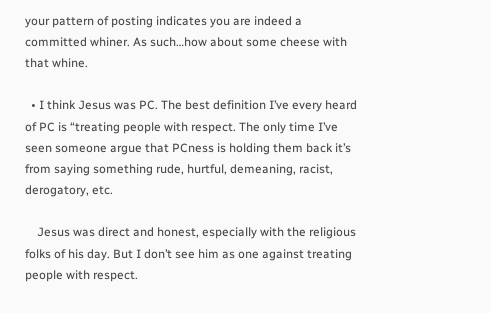your pattern of posting indicates you are indeed a committed whiner. As such…how about some cheese with that whine.

  • I think Jesus was PC. The best definition I’ve every heard of PC is “treating people with respect. The only time I’ve seen someone argue that PCness is holding them back it’s from saying something rude, hurtful, demeaning, racist, derogatory, etc.

    Jesus was direct and honest, especially with the religious folks of his day. But I don’t see him as one against treating people with respect.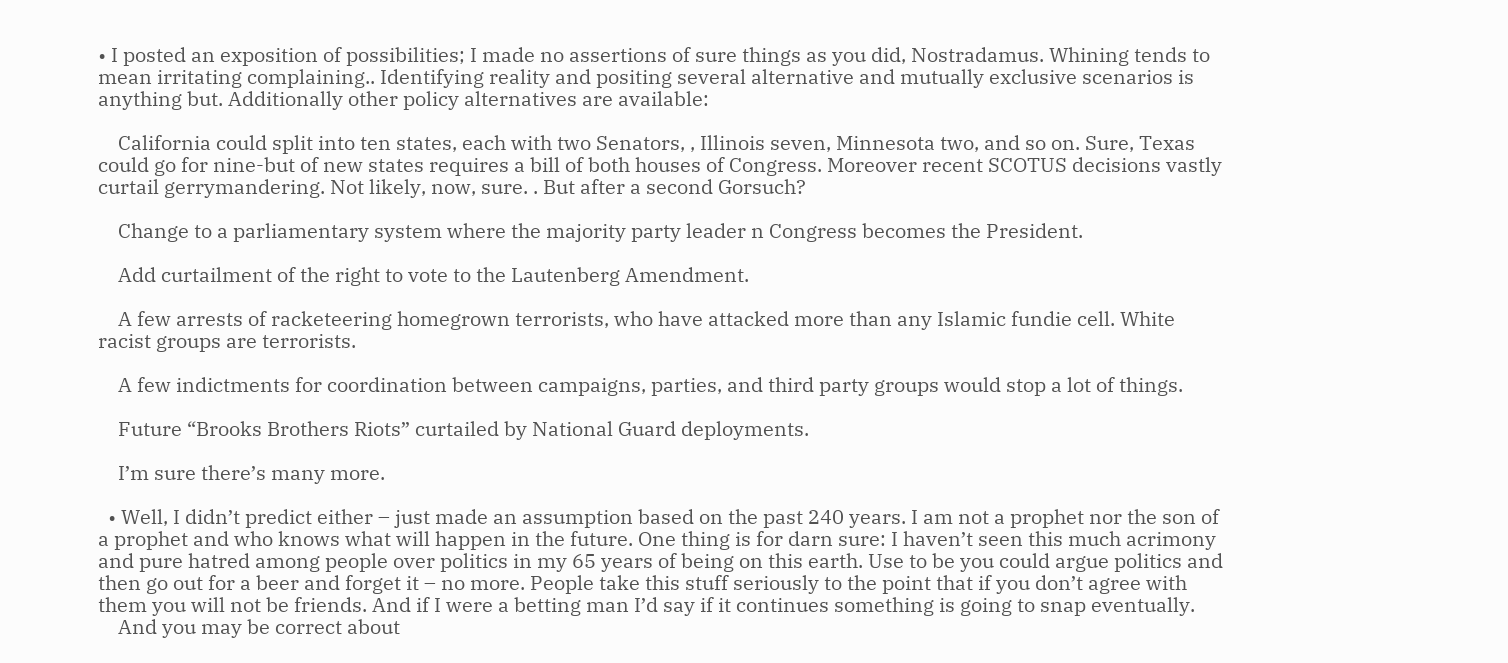• I posted an exposition of possibilities; I made no assertions of sure things as you did, Nostradamus. Whining tends to mean irritating complaining.. Identifying reality and positing several alternative and mutually exclusive scenarios is anything but. Additionally other policy alternatives are available:

    California could split into ten states, each with two Senators, , Illinois seven, Minnesota two, and so on. Sure, Texas could go for nine-but of new states requires a bill of both houses of Congress. Moreover recent SCOTUS decisions vastly curtail gerrymandering. Not likely, now, sure. . But after a second Gorsuch?

    Change to a parliamentary system where the majority party leader n Congress becomes the President.

    Add curtailment of the right to vote to the Lautenberg Amendment.

    A few arrests of racketeering homegrown terrorists, who have attacked more than any Islamic fundie cell. White racist groups are terrorists.

    A few indictments for coordination between campaigns, parties, and third party groups would stop a lot of things.

    Future “Brooks Brothers Riots” curtailed by National Guard deployments.

    I’m sure there’s many more.

  • Well, I didn’t predict either – just made an assumption based on the past 240 years. I am not a prophet nor the son of a prophet and who knows what will happen in the future. One thing is for darn sure: I haven’t seen this much acrimony and pure hatred among people over politics in my 65 years of being on this earth. Use to be you could argue politics and then go out for a beer and forget it – no more. People take this stuff seriously to the point that if you don’t agree with them you will not be friends. And if I were a betting man I’d say if it continues something is going to snap eventually.
    And you may be correct about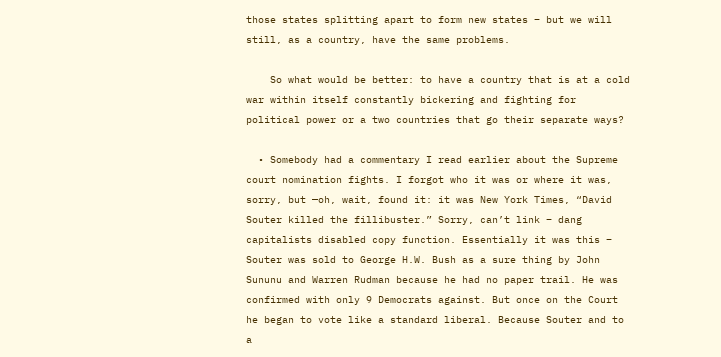those states splitting apart to form new states – but we will still, as a country, have the same problems.

    So what would be better: to have a country that is at a cold war within itself constantly bickering and fighting for political power or a two countries that go their separate ways?

  • Somebody had a commentary I read earlier about the Supreme court nomination fights. I forgot who it was or where it was, sorry, but —oh, wait, found it: it was New York Times, “David Souter killed the fillibuster.” Sorry, can’t link – dang capitalists disabled copy function. Essentially it was this – Souter was sold to George H.W. Bush as a sure thing by John Sununu and Warren Rudman because he had no paper trail. He was confirmed with only 9 Democrats against. But once on the Court he began to vote like a standard liberal. Because Souter and to a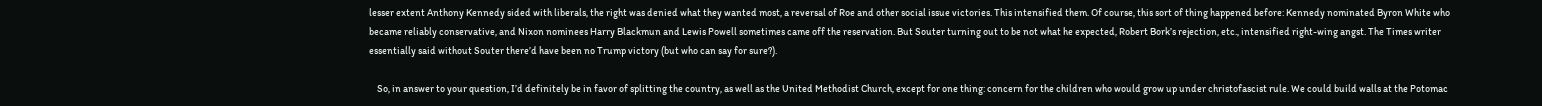lesser extent Anthony Kennedy sided with liberals, the right was denied what they wanted most, a reversal of Roe and other social issue victories. This intensified them. Of course, this sort of thing happened before: Kennedy nominated Byron White who became reliably conservative, and Nixon nominees Harry Blackmun and Lewis Powell sometimes came off the reservation. But Souter turning out to be not what he expected, Robert Bork’s rejection, etc., intensified right-wing angst. The Times writer essentially said without Souter there’d have been no Trump victory (but who can say for sure?).

    So, in answer to your question, I’d definitely be in favor of splitting the country, as well as the United Methodist Church, except for one thing: concern for the children who would grow up under christofascist rule. We could build walls at the Potomac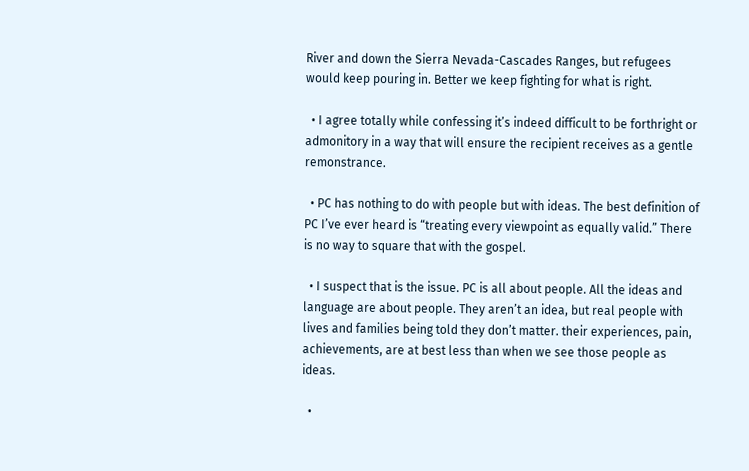River and down the Sierra Nevada-Cascades Ranges, but refugees would keep pouring in. Better we keep fighting for what is right.

  • I agree totally while confessing it’s indeed difficult to be forthright or admonitory in a way that will ensure the recipient receives as a gentle remonstrance.

  • PC has nothing to do with people but with ideas. The best definition of PC I’ve ever heard is “treating every viewpoint as equally valid.” There is no way to square that with the gospel.

  • I suspect that is the issue. PC is all about people. All the ideas and language are about people. They aren’t an idea, but real people with lives and families being told they don’t matter. their experiences, pain, achievements, are at best less than when we see those people as ideas.

  •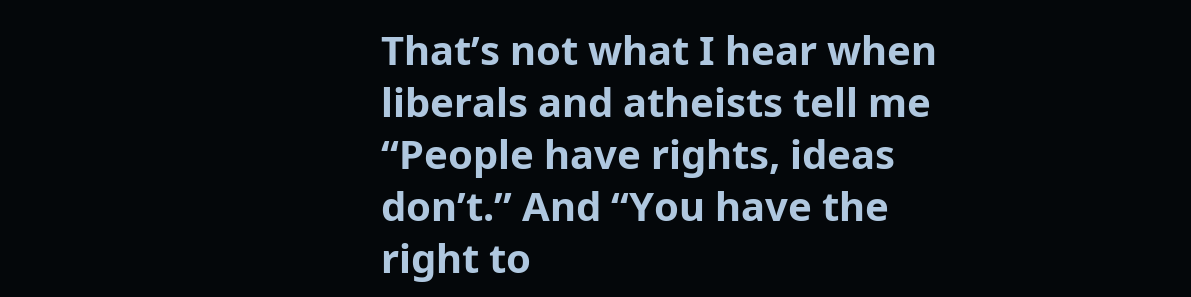That’s not what I hear when liberals and atheists tell me “People have rights, ideas don’t.” And “You have the right to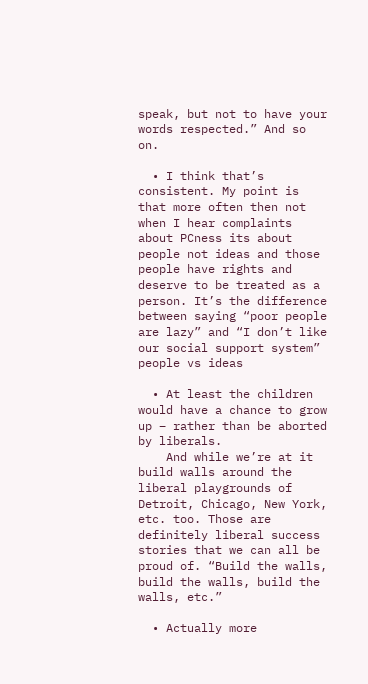speak, but not to have your words respected.” And so on.

  • I think that’s consistent. My point is that more often then not when I hear complaints about PCness its about people not ideas and those people have rights and deserve to be treated as a person. It’s the difference between saying “poor people are lazy” and “I don’t like our social support system” people vs ideas

  • At least the children would have a chance to grow up – rather than be aborted by liberals.
    And while we’re at it build walls around the liberal playgrounds of Detroit, Chicago, New York, etc. too. Those are definitely liberal success stories that we can all be proud of. “Build the walls, build the walls, build the walls, etc.”

  • Actually more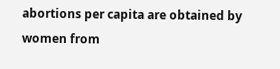abortions per capita are obtained by women from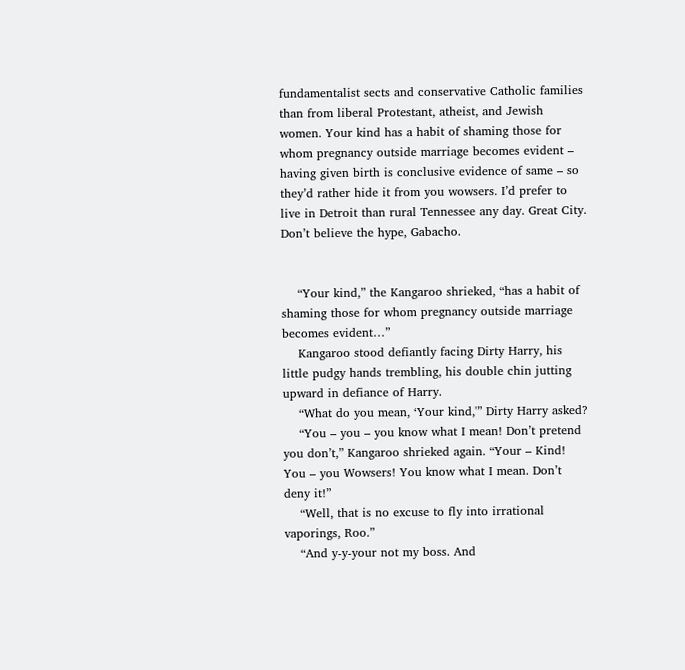fundamentalist sects and conservative Catholic families than from liberal Protestant, atheist, and Jewish women. Your kind has a habit of shaming those for whom pregnancy outside marriage becomes evident – having given birth is conclusive evidence of same – so they’d rather hide it from you wowsers. I’d prefer to live in Detroit than rural Tennessee any day. Great City. Don’t believe the hype, Gabacho.


    “Your kind,” the Kangaroo shrieked, “has a habit of shaming those for whom pregnancy outside marriage becomes evident…”
    Kangaroo stood defiantly facing Dirty Harry, his little pudgy hands trembling, his double chin jutting upward in defiance of Harry.
    “What do you mean, ‘Your kind,'” Dirty Harry asked?
    “You – you – you know what I mean! Don’t pretend you don’t,” Kangaroo shrieked again. “Your – Kind! You – you Wowsers! You know what I mean. Don’t deny it!”
    “Well, that is no excuse to fly into irrational vaporings, Roo.”
    “And y-y-your not my boss. And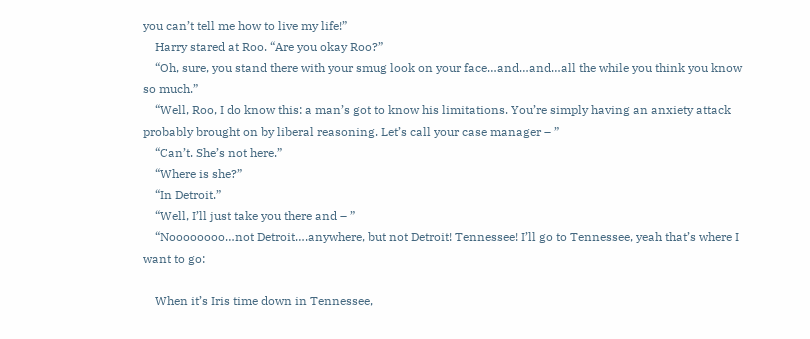you can’t tell me how to live my life!”
    Harry stared at Roo. “Are you okay Roo?”
    “Oh, sure, you stand there with your smug look on your face…and…and…all the while you think you know so much.”
    “Well, Roo, I do know this: a man’s got to know his limitations. You’re simply having an anxiety attack probably brought on by liberal reasoning. Let’s call your case manager – ”
    “Can’t. She’s not here.”
    “Where is she?”
    “In Detroit.”
    “Well, I’ll just take you there and – ”
    “Noooooooo…not Detroit….anywhere, but not Detroit! Tennessee! I’ll go to Tennessee, yeah that’s where I want to go:

    When it’s Iris time down in Tennessee,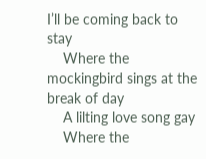I’ll be coming back to stay
    Where the mockingbird sings at the break of day
    A lilting love song gay
    Where the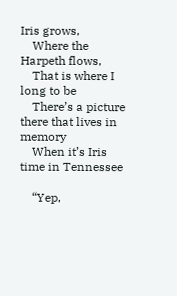Iris grows,
    Where the Harpeth flows,
    That is where I long to be
    There’s a picture there that lives in memory
    When it’s Iris time in Tennessee

    “Yep,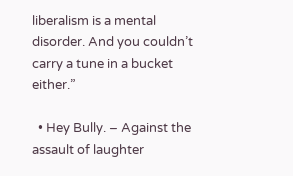liberalism is a mental disorder. And you couldn’t carry a tune in a bucket either.”

  • Hey Bully. – Against the assault of laughter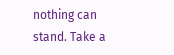nothing can stand. Take a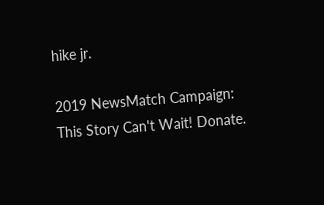hike jr.

2019 NewsMatch Campaign: This Story Can't Wait! Donate.